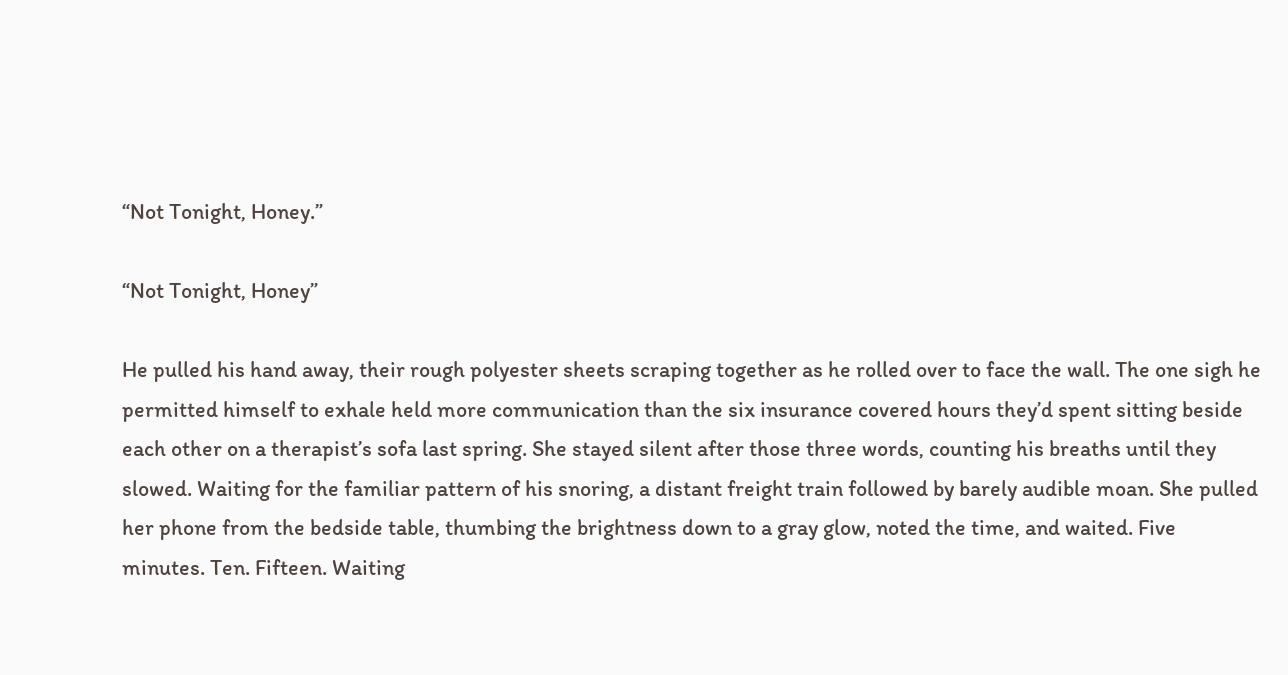“Not Tonight, Honey.”

“Not Tonight, Honey”

He pulled his hand away, their rough polyester sheets scraping together as he rolled over to face the wall. The one sigh he permitted himself to exhale held more communication than the six insurance covered hours they’d spent sitting beside each other on a therapist’s sofa last spring. She stayed silent after those three words, counting his breaths until they slowed. Waiting for the familiar pattern of his snoring, a distant freight train followed by barely audible moan. She pulled her phone from the bedside table, thumbing the brightness down to a gray glow, noted the time, and waited. Five minutes. Ten. Fifteen. Waiting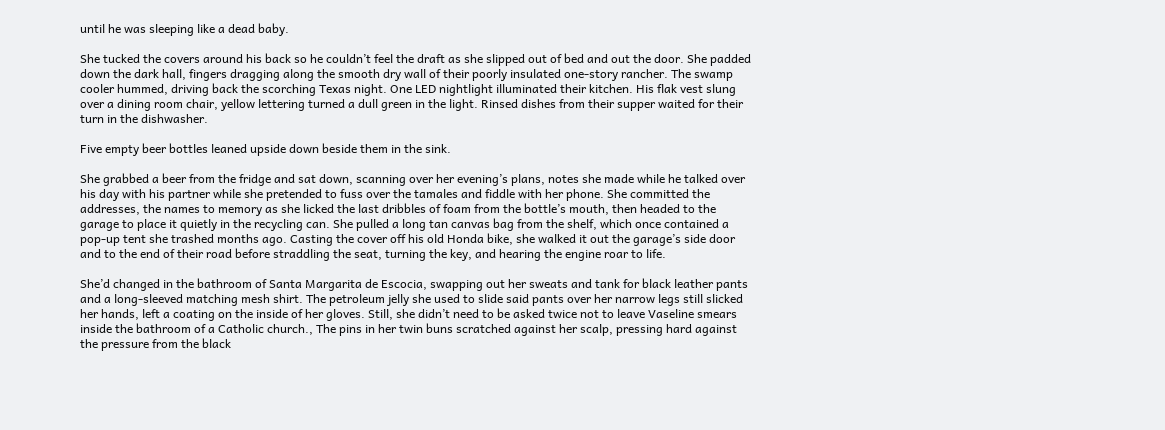until he was sleeping like a dead baby.

She tucked the covers around his back so he couldn’t feel the draft as she slipped out of bed and out the door. She padded down the dark hall, fingers dragging along the smooth dry wall of their poorly insulated one-story rancher. The swamp cooler hummed, driving back the scorching Texas night. One LED nightlight illuminated their kitchen. His flak vest slung over a dining room chair, yellow lettering turned a dull green in the light. Rinsed dishes from their supper waited for their turn in the dishwasher.

Five empty beer bottles leaned upside down beside them in the sink.

She grabbed a beer from the fridge and sat down, scanning over her evening’s plans, notes she made while he talked over his day with his partner while she pretended to fuss over the tamales and fiddle with her phone. She committed the addresses, the names to memory as she licked the last dribbles of foam from the bottle’s mouth, then headed to the garage to place it quietly in the recycling can. She pulled a long tan canvas bag from the shelf, which once contained a pop-up tent she trashed months ago. Casting the cover off his old Honda bike, she walked it out the garage’s side door and to the end of their road before straddling the seat, turning the key, and hearing the engine roar to life.

She’d changed in the bathroom of Santa Margarita de Escocia, swapping out her sweats and tank for black leather pants and a long-sleeved matching mesh shirt. The petroleum jelly she used to slide said pants over her narrow legs still slicked her hands, left a coating on the inside of her gloves. Still, she didn’t need to be asked twice not to leave Vaseline smears inside the bathroom of a Catholic church., The pins in her twin buns scratched against her scalp, pressing hard against the pressure from the black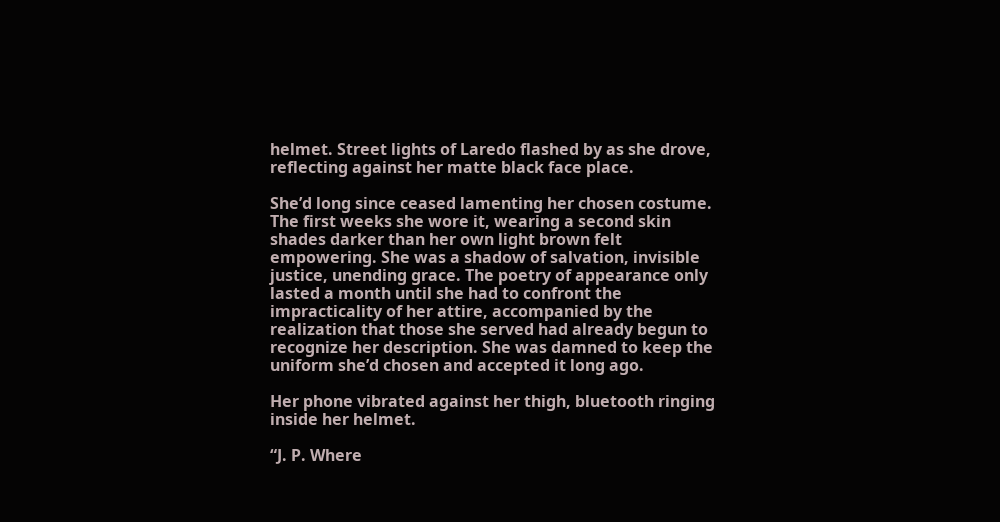helmet. Street lights of Laredo flashed by as she drove, reflecting against her matte black face place.

She’d long since ceased lamenting her chosen costume. The first weeks she wore it, wearing a second skin shades darker than her own light brown felt empowering. She was a shadow of salvation, invisible justice, unending grace. The poetry of appearance only lasted a month until she had to confront the impracticality of her attire, accompanied by the realization that those she served had already begun to recognize her description. She was damned to keep the uniform she’d chosen and accepted it long ago.

Her phone vibrated against her thigh, bluetooth ringing inside her helmet.

“J. P. Where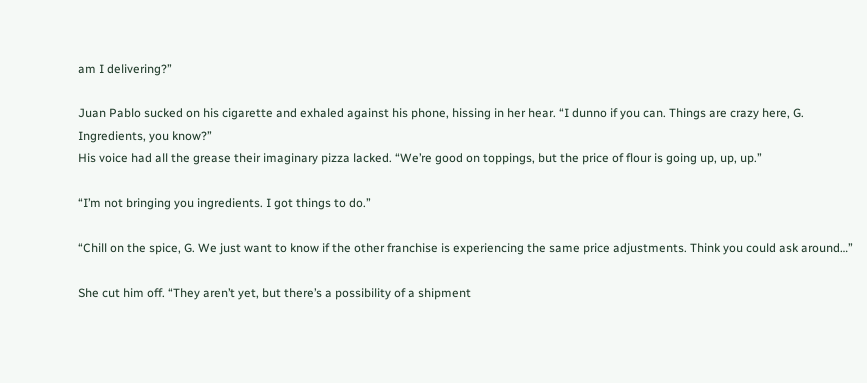am I delivering?”

Juan Pablo sucked on his cigarette and exhaled against his phone, hissing in her hear. “I dunno if you can. Things are crazy here, G. Ingredients, you know?”
His voice had all the grease their imaginary pizza lacked. “We’re good on toppings, but the price of flour is going up, up, up.”

“I’m not bringing you ingredients. I got things to do.”

“Chill on the spice, G. We just want to know if the other franchise is experiencing the same price adjustments. Think you could ask around…”

She cut him off. “They aren’t yet, but there’s a possibility of a shipment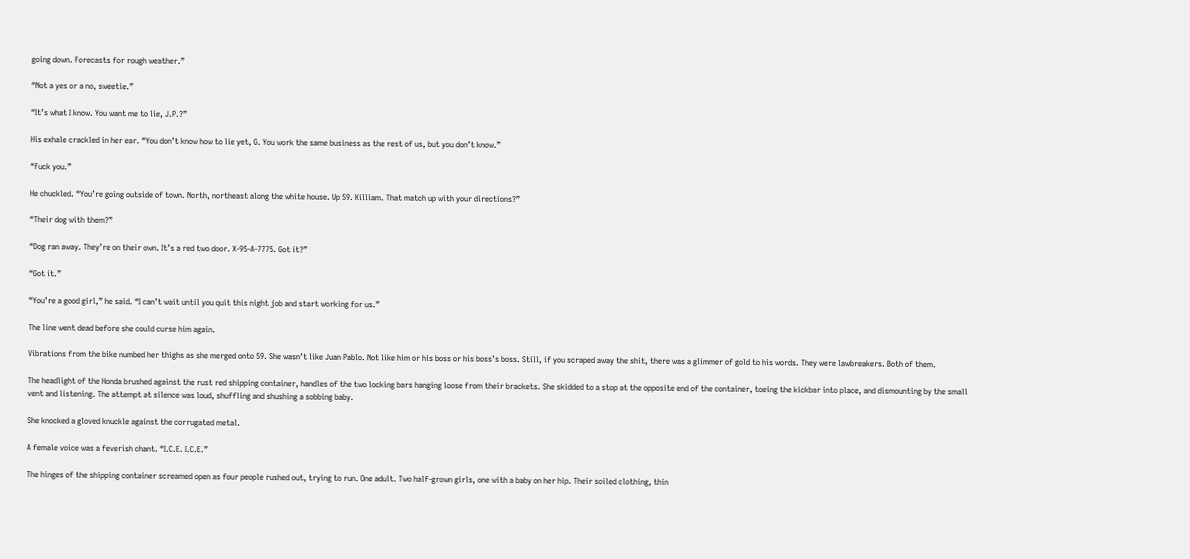going down. Forecasts for rough weather.”

“Not a yes or a no, sweetie.”

“It’s what I know. You want me to lie, J.P.?”

His exhale crackled in her ear. “You don’t know how to lie yet, G. You work the same business as the rest of us, but you don’t know.”

“Fuck you.”

He chuckled. “You’re going outside of town. North, northeast along the white house. Up 59. Killiam. That match up with your directions?”

“Their dog with them?”

“Dog ran away. They’re on their own. It’s a red two door. X-95-A-7775. Got it?”

“Got it.”

“You’re a good girl,” he said. “I can’t wait until you quit this night job and start working for us.”

The line went dead before she could curse him again.

Vibrations from the bike numbed her thighs as she merged onto 59. She wasn’t like Juan Pablo. Not like him or his boss or his boss’s boss. Still, if you scraped away the shit, there was a glimmer of gold to his words. They were lawbreakers. Both of them.

The headlight of the Honda brushed against the rust red shipping container, handles of the two locking bars hanging loose from their brackets. She skidded to a stop at the opposite end of the container, toeing the kickbar into place, and dismounting by the small vent and listening. The attempt at silence was loud, shuffling and shushing a sobbing baby.

She knocked a gloved knuckle against the corrugated metal.

A female voice was a feverish chant. “I.C.E. I.C.E.”

The hinges of the shipping container screamed open as four people rushed out, trying to run. One adult. Two half-grown girls, one with a baby on her hip. Their soiled clothing, thin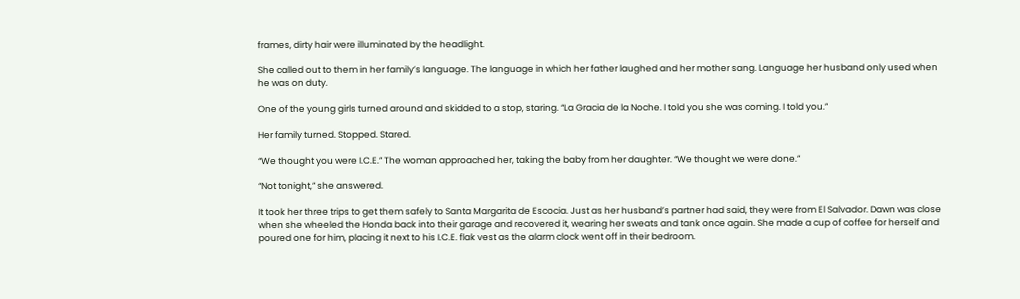frames, dirty hair were illuminated by the headlight.

She called out to them in her family’s language. The language in which her father laughed and her mother sang. Language her husband only used when he was on duty.

One of the young girls turned around and skidded to a stop, staring. “La Gracia de la Noche. I told you she was coming. I told you.”

Her family turned. Stopped. Stared.

“We thought you were I.C.E.” The woman approached her, taking the baby from her daughter. “We thought we were done.”

“Not tonight,” she answered.

It took her three trips to get them safely to Santa Margarita de Escocia. Just as her husband’s partner had said, they were from El Salvador. Dawn was close when she wheeled the Honda back into their garage and recovered it, wearing her sweats and tank once again. She made a cup of coffee for herself and poured one for him, placing it next to his I.C.E. flak vest as the alarm clock went off in their bedroom.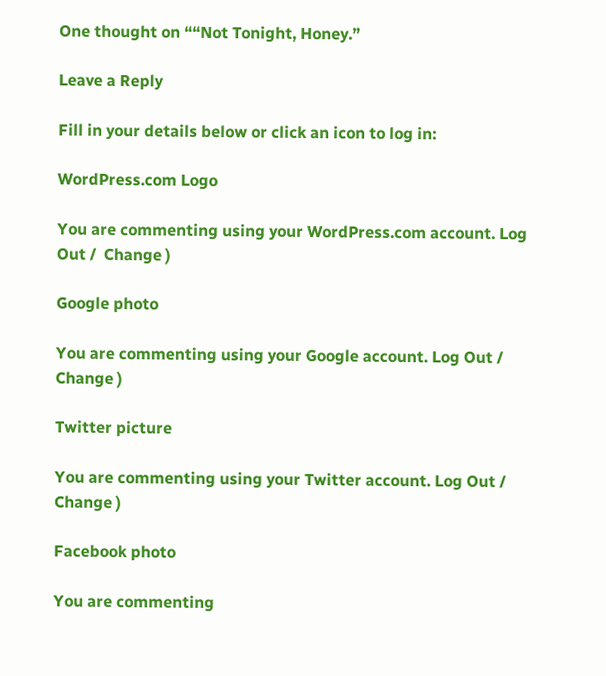One thought on ““Not Tonight, Honey.”

Leave a Reply

Fill in your details below or click an icon to log in:

WordPress.com Logo

You are commenting using your WordPress.com account. Log Out /  Change )

Google photo

You are commenting using your Google account. Log Out /  Change )

Twitter picture

You are commenting using your Twitter account. Log Out /  Change )

Facebook photo

You are commenting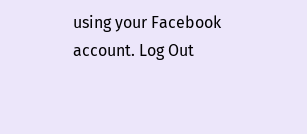using your Facebook account. Log Out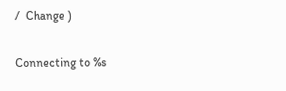/  Change )

Connecting to %s